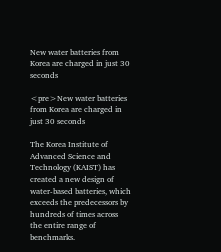New water batteries from Korea are charged in just 30 seconds

<pre>New water batteries from Korea are charged in just 30 seconds

The Korea Institute of Advanced Science and Technology (KAIST) has created a new design of water-based batteries, which exceeds the predecessors by hundreds of times across the entire range of benchmarks.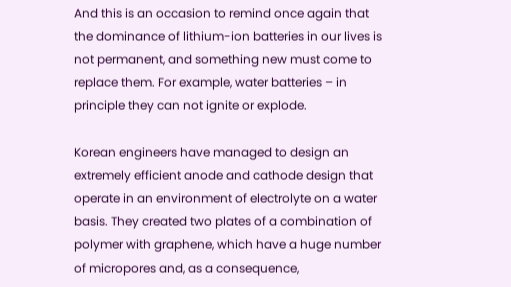And this is an occasion to remind once again that the dominance of lithium-ion batteries in our lives is not permanent, and something new must come to replace them. For example, water batteries – in principle they can not ignite or explode.

Korean engineers have managed to design an extremely efficient anode and cathode design that operate in an environment of electrolyte on a water basis. They created two plates of a combination of polymer with graphene, which have a huge number of micropores and, as a consequence,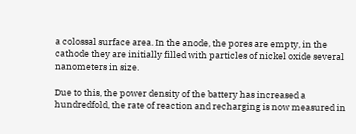a colossal surface area. In the anode, the pores are empty, in the cathode they are initially filled with particles of nickel oxide several nanometers in size.

Due to this, the power density of the battery has increased a hundredfold, the rate of reaction and recharging is now measured in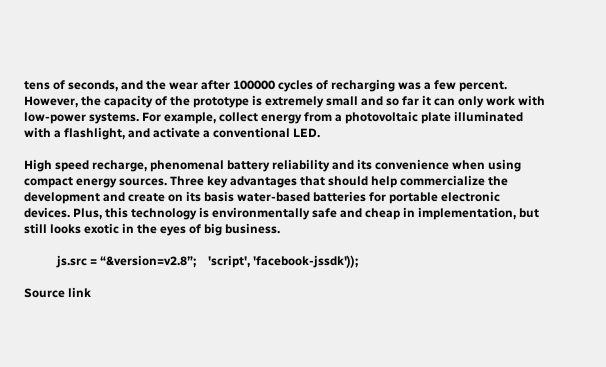tens of seconds, and the wear after 100000 cycles of recharging was a few percent. However, the capacity of the prototype is extremely small and so far it can only work with low-power systems. For example, collect energy from a photovoltaic plate illuminated with a flashlight, and activate a conventional LED.

High speed recharge, phenomenal battery reliability and its convenience when using compact energy sources. Three key advantages that should help commercialize the development and create on its basis water-based batteries for portable electronic devices. Plus, this technology is environmentally safe and cheap in implementation, but still looks exotic in the eyes of big business.

           js.src = “&version=v2.8”;    'script', 'facebook-jssdk'));

Source link